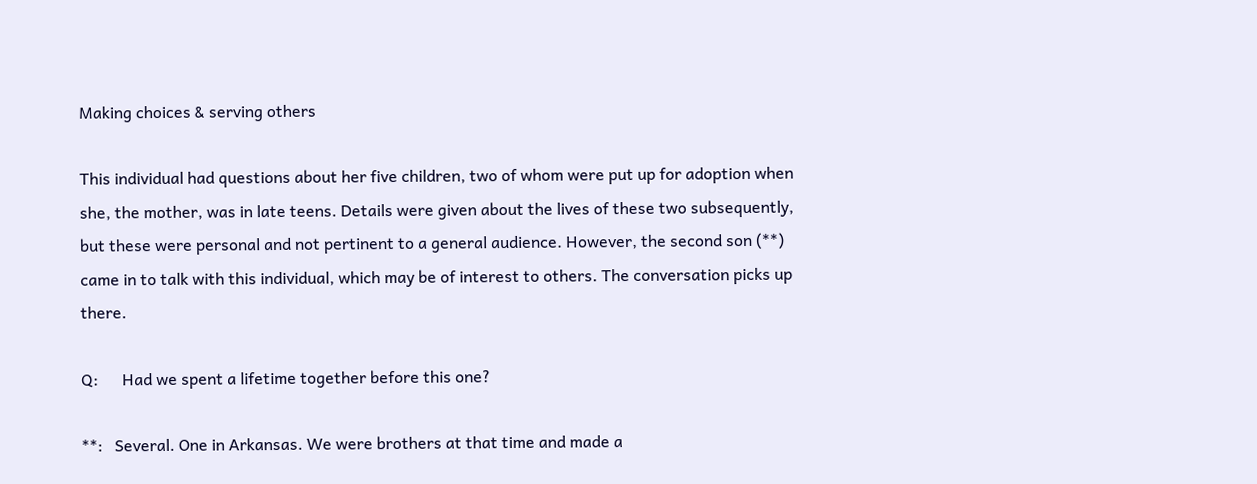Making choices & serving others

This individual had questions about her five children, two of whom were put up for adoption when she, the mother, was in late teens. Details were given about the lives of these two subsequently, but these were personal and not pertinent to a general audience. However, the second son (**) came in to talk with this individual, which may be of interest to others. The conversation picks up there.

Q:      Had we spent a lifetime together before this one?

**:   Several. One in Arkansas. We were brothers at that time and made a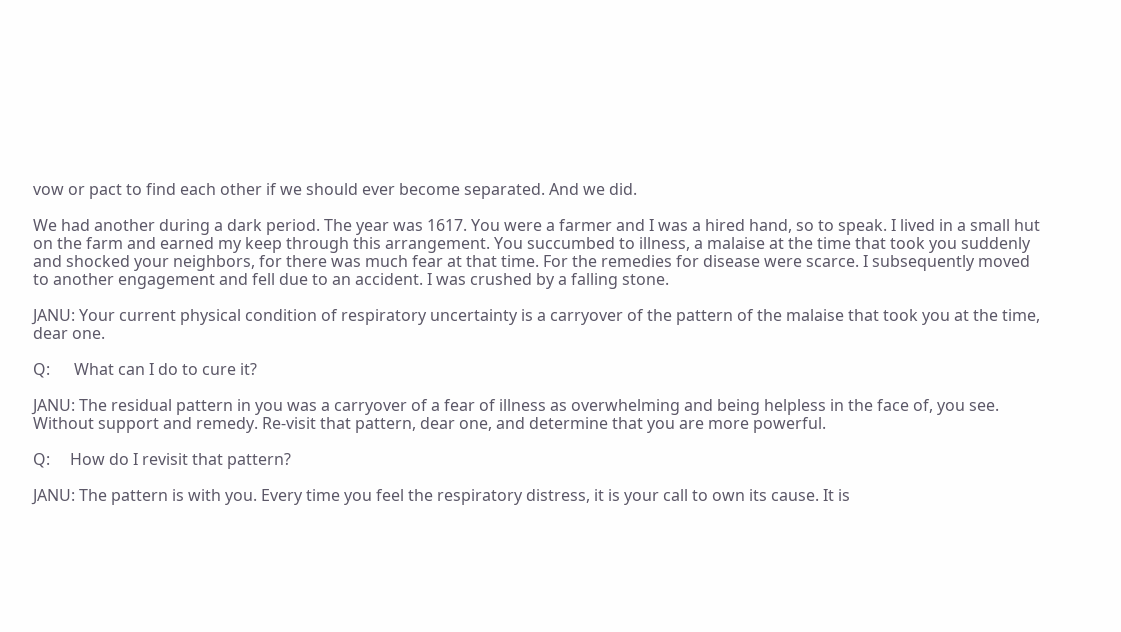vow or pact to find each other if we should ever become separated. And we did.

We had another during a dark period. The year was 1617. You were a farmer and I was a hired hand, so to speak. I lived in a small hut on the farm and earned my keep through this arrangement. You succumbed to illness, a malaise at the time that took you suddenly and shocked your neighbors, for there was much fear at that time. For the remedies for disease were scarce. I subsequently moved to another engagement and fell due to an accident. I was crushed by a falling stone.

JANU: Your current physical condition of respiratory uncertainty is a carryover of the pattern of the malaise that took you at the time, dear one.

Q:      What can I do to cure it?

JANU: The residual pattern in you was a carryover of a fear of illness as overwhelming and being helpless in the face of, you see. Without support and remedy. Re-visit that pattern, dear one, and determine that you are more powerful.

Q:     How do I revisit that pattern?

JANU: The pattern is with you. Every time you feel the respiratory distress, it is your call to own its cause. It is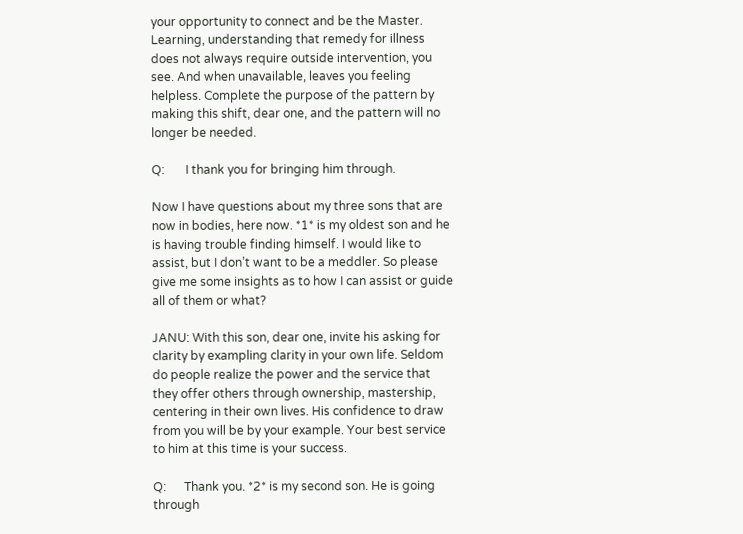your opportunity to connect and be the Master. Learning, understanding that remedy for illness does not always require outside intervention, you see. And when unavailable, leaves you feeling helpless. Complete the purpose of the pattern by making this shift, dear one, and the pattern will no longer be needed.

Q:       I thank you for bringing him through.

Now I have questions about my three sons that are now in bodies, here now. *1* is my oldest son and he is having trouble finding himself. I would like to assist, but I don’t want to be a meddler. So please give me some insights as to how I can assist or guide all of them or what?

JANU: With this son, dear one, invite his asking for clarity by exampling clarity in your own life. Seldom do people realize the power and the service that they offer others through ownership, mastership, centering in their own lives. His confidence to draw from you will be by your example. Your best service to him at this time is your success.

Q:      Thank you. *2* is my second son. He is going through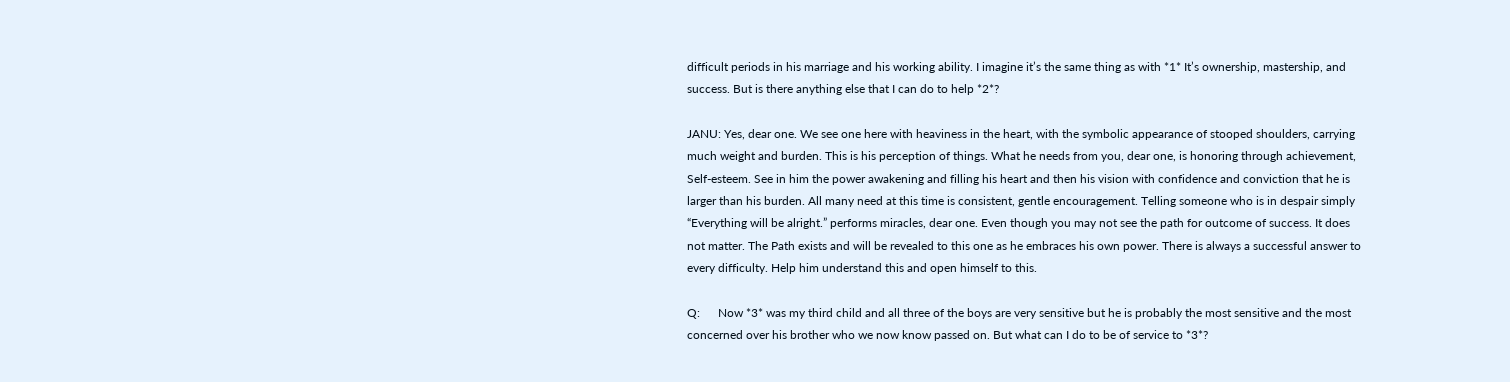difficult periods in his marriage and his working ability. I imagine it’s the same thing as with *1* It’s ownership, mastership, and success. But is there anything else that I can do to help *2*?

JANU: Yes, dear one. We see one here with heaviness in the heart, with the symbolic appearance of stooped shoulders, carrying much weight and burden. This is his perception of things. What he needs from you, dear one, is honoring through achievement, Self-esteem. See in him the power awakening and filling his heart and then his vision with confidence and conviction that he is larger than his burden. All many need at this time is consistent, gentle encouragement. Telling someone who is in despair simply “Everything will be alright.” performs miracles, dear one. Even though you may not see the path for outcome of success. It does not matter. The Path exists and will be revealed to this one as he embraces his own power. There is always a successful answer to every difficulty. Help him understand this and open himself to this.

Q:      Now *3* was my third child and all three of the boys are very sensitive but he is probably the most sensitive and the most concerned over his brother who we now know passed on. But what can I do to be of service to *3*?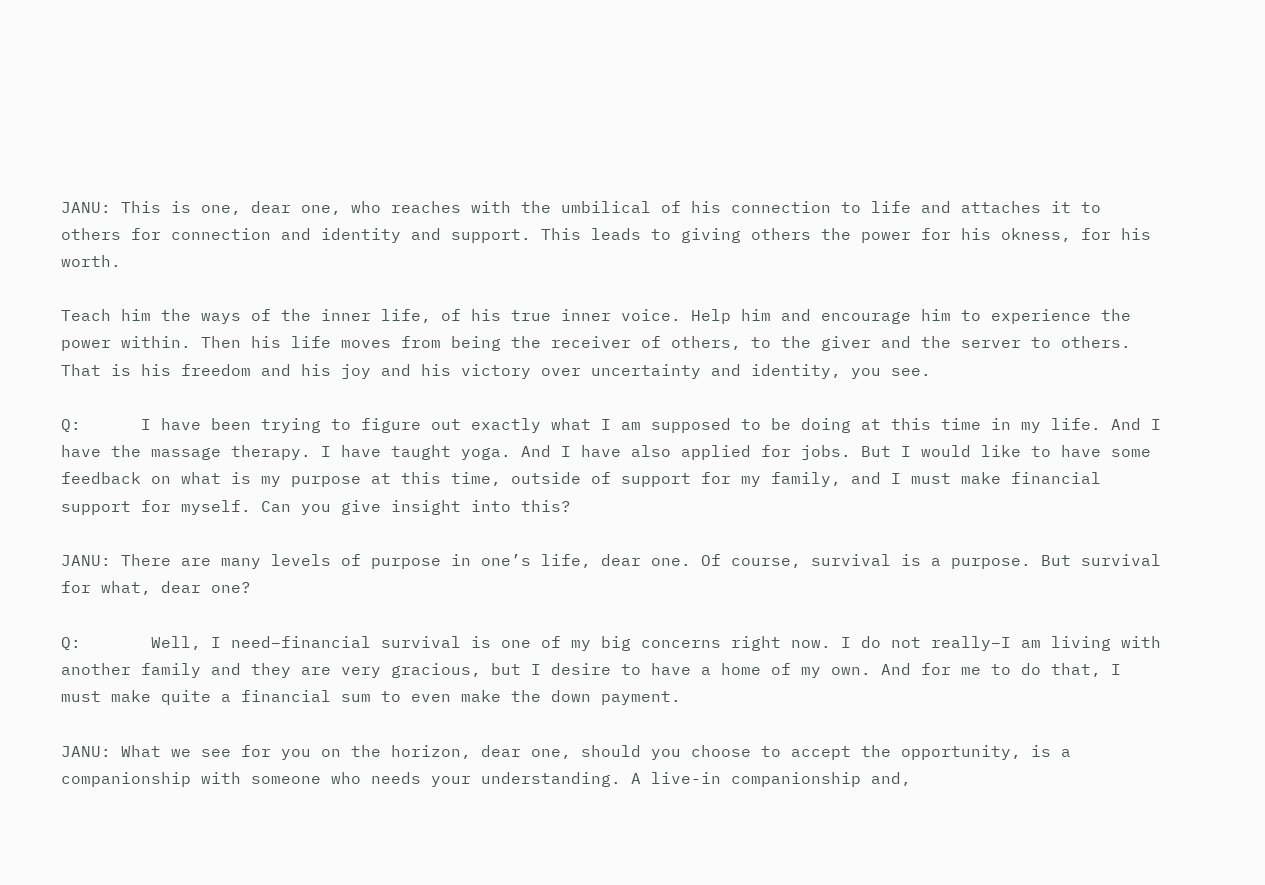JANU: This is one, dear one, who reaches with the umbilical of his connection to life and attaches it to others for connection and identity and support. This leads to giving others the power for his okness, for his worth.

Teach him the ways of the inner life, of his true inner voice. Help him and encourage him to experience the power within. Then his life moves from being the receiver of others, to the giver and the server to others. That is his freedom and his joy and his victory over uncertainty and identity, you see.

Q:      I have been trying to figure out exactly what I am supposed to be doing at this time in my life. And I have the massage therapy. I have taught yoga. And I have also applied for jobs. But I would like to have some feedback on what is my purpose at this time, outside of support for my family, and I must make financial support for myself. Can you give insight into this?

JANU: There are many levels of purpose in one’s life, dear one. Of course, survival is a purpose. But survival for what, dear one?

Q:       Well, I need–financial survival is one of my big concerns right now. I do not really–I am living with another family and they are very gracious, but I desire to have a home of my own. And for me to do that, I must make quite a financial sum to even make the down payment.

JANU: What we see for you on the horizon, dear one, should you choose to accept the opportunity, is a companionship with someone who needs your understanding. A live-in companionship and,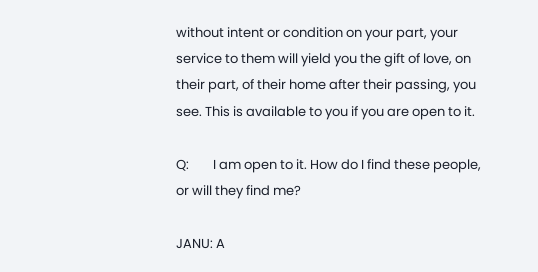without intent or condition on your part, your service to them will yield you the gift of love, on their part, of their home after their passing, you see. This is available to you if you are open to it.

Q:        I am open to it. How do I find these people, or will they find me?

JANU: A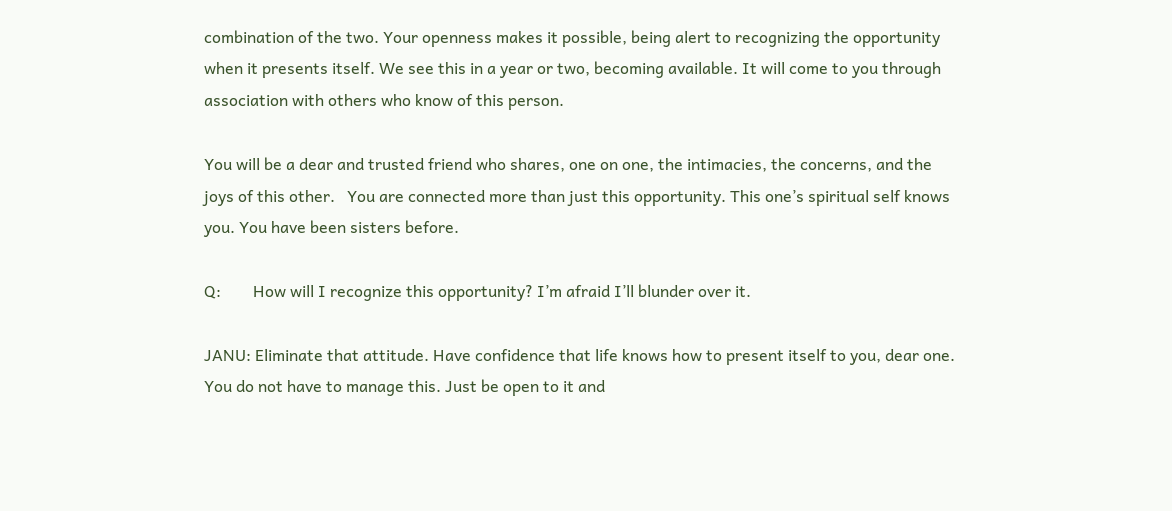combination of the two. Your openness makes it possible, being alert to recognizing the opportunity when it presents itself. We see this in a year or two, becoming available. It will come to you through association with others who know of this person.

You will be a dear and trusted friend who shares, one on one, the intimacies, the concerns, and the joys of this other.   You are connected more than just this opportunity. This one’s spiritual self knows you. You have been sisters before.

Q:        How will I recognize this opportunity? I’m afraid I’ll blunder over it.

JANU: Eliminate that attitude. Have confidence that life knows how to present itself to you, dear one. You do not have to manage this. Just be open to it and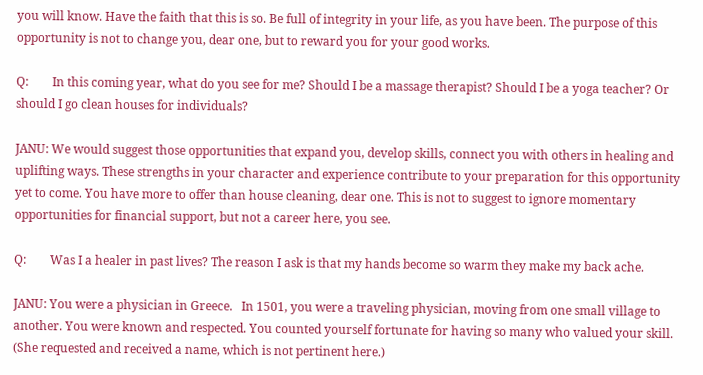you will know. Have the faith that this is so. Be full of integrity in your life, as you have been. The purpose of this opportunity is not to change you, dear one, but to reward you for your good works.

Q:        In this coming year, what do you see for me? Should I be a massage therapist? Should I be a yoga teacher? Or should I go clean houses for individuals?

JANU: We would suggest those opportunities that expand you, develop skills, connect you with others in healing and uplifting ways. These strengths in your character and experience contribute to your preparation for this opportunity yet to come. You have more to offer than house cleaning, dear one. This is not to suggest to ignore momentary opportunities for financial support, but not a career here, you see.

Q:        Was I a healer in past lives? The reason I ask is that my hands become so warm they make my back ache.

JANU: You were a physician in Greece.   In 1501, you were a traveling physician, moving from one small village to another. You were known and respected. You counted yourself fortunate for having so many who valued your skill. (She requested and received a name, which is not pertinent here.)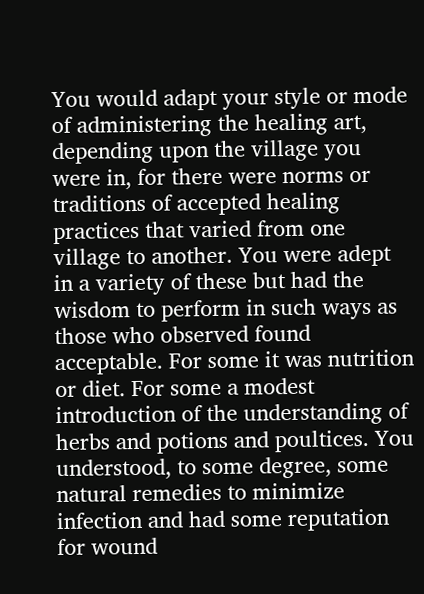You would adapt your style or mode of administering the healing art, depending upon the village you were in, for there were norms or traditions of accepted healing practices that varied from one village to another. You were adept in a variety of these but had the wisdom to perform in such ways as those who observed found acceptable. For some it was nutrition or diet. For some a modest introduction of the understanding of herbs and potions and poultices. You understood, to some degree, some natural remedies to minimize infection and had some reputation for wound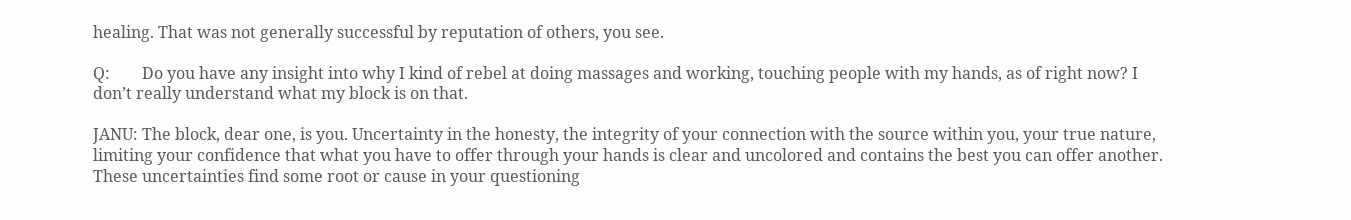healing. That was not generally successful by reputation of others, you see.

Q:        Do you have any insight into why I kind of rebel at doing massages and working, touching people with my hands, as of right now? I don’t really understand what my block is on that.

JANU: The block, dear one, is you. Uncertainty in the honesty, the integrity of your connection with the source within you, your true nature, limiting your confidence that what you have to offer through your hands is clear and uncolored and contains the best you can offer another. These uncertainties find some root or cause in your questioning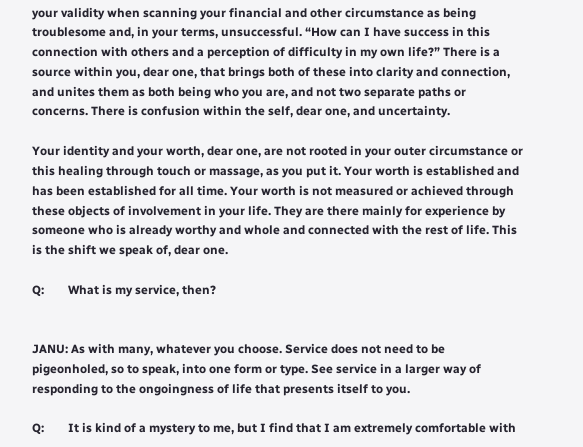your validity when scanning your financial and other circumstance as being troublesome and, in your terms, unsuccessful. “How can I have success in this connection with others and a perception of difficulty in my own life?” There is a source within you, dear one, that brings both of these into clarity and connection, and unites them as both being who you are, and not two separate paths or concerns. There is confusion within the self, dear one, and uncertainty.

Your identity and your worth, dear one, are not rooted in your outer circumstance or this healing through touch or massage, as you put it. Your worth is established and has been established for all time. Your worth is not measured or achieved through these objects of involvement in your life. They are there mainly for experience by someone who is already worthy and whole and connected with the rest of life. This is the shift we speak of, dear one.

Q:        What is my service, then?


JANU: As with many, whatever you choose. Service does not need to be pigeonholed, so to speak, into one form or type. See service in a larger way of responding to the ongoingness of life that presents itself to you.

Q:        It is kind of a mystery to me, but I find that I am extremely comfortable with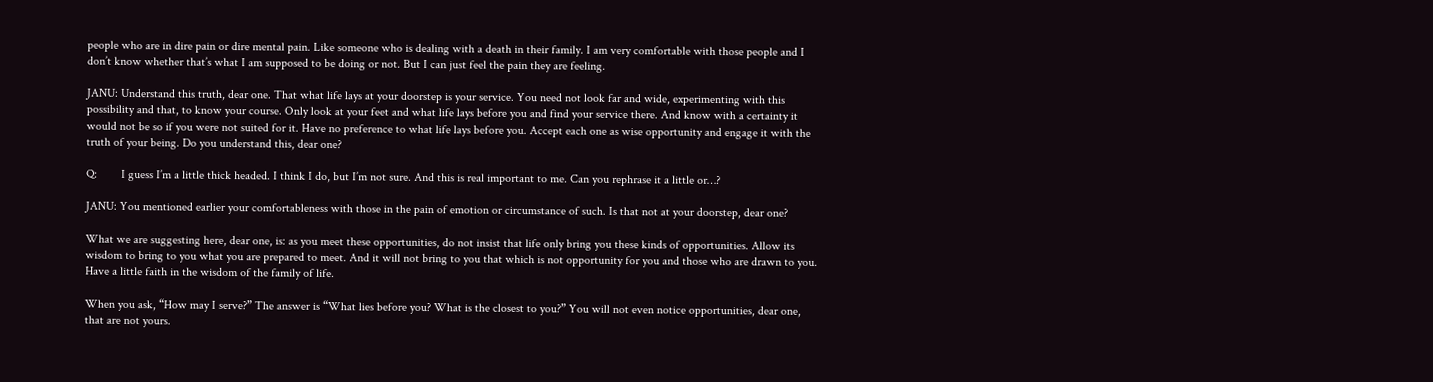people who are in dire pain or dire mental pain. Like someone who is dealing with a death in their family. I am very comfortable with those people and I don’t know whether that’s what I am supposed to be doing or not. But I can just feel the pain they are feeling.

JANU: Understand this truth, dear one. That what life lays at your doorstep is your service. You need not look far and wide, experimenting with this possibility and that, to know your course. Only look at your feet and what life lays before you and find your service there. And know with a certainty it would not be so if you were not suited for it. Have no preference to what life lays before you. Accept each one as wise opportunity and engage it with the truth of your being. Do you understand this, dear one?

Q:        I guess I’m a little thick headed. I think I do, but I’m not sure. And this is real important to me. Can you rephrase it a little or…?

JANU: You mentioned earlier your comfortableness with those in the pain of emotion or circumstance of such. Is that not at your doorstep, dear one?

What we are suggesting here, dear one, is: as you meet these opportunities, do not insist that life only bring you these kinds of opportunities. Allow its wisdom to bring to you what you are prepared to meet. And it will not bring to you that which is not opportunity for you and those who are drawn to you. Have a little faith in the wisdom of the family of life.

When you ask, “How may I serve?” The answer is “What lies before you? What is the closest to you?” You will not even notice opportunities, dear one, that are not yours.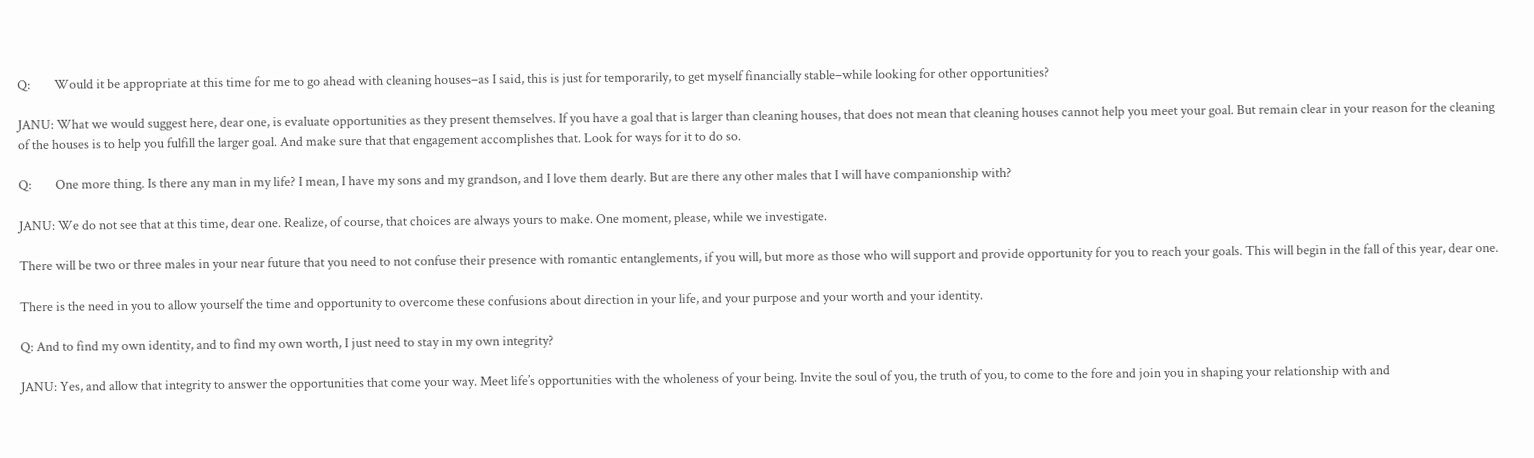Q:        Would it be appropriate at this time for me to go ahead with cleaning houses–as I said, this is just for temporarily, to get myself financially stable–while looking for other opportunities?

JANU: What we would suggest here, dear one, is evaluate opportunities as they present themselves. If you have a goal that is larger than cleaning houses, that does not mean that cleaning houses cannot help you meet your goal. But remain clear in your reason for the cleaning of the houses is to help you fulfill the larger goal. And make sure that that engagement accomplishes that. Look for ways for it to do so.

Q:        One more thing. Is there any man in my life? I mean, I have my sons and my grandson, and I love them dearly. But are there any other males that I will have companionship with?

JANU: We do not see that at this time, dear one. Realize, of course, that choices are always yours to make. One moment, please, while we investigate.

There will be two or three males in your near future that you need to not confuse their presence with romantic entanglements, if you will, but more as those who will support and provide opportunity for you to reach your goals. This will begin in the fall of this year, dear one.

There is the need in you to allow yourself the time and opportunity to overcome these confusions about direction in your life, and your purpose and your worth and your identity.

Q: And to find my own identity, and to find my own worth, I just need to stay in my own integrity?

JANU: Yes, and allow that integrity to answer the opportunities that come your way. Meet life’s opportunities with the wholeness of your being. Invite the soul of you, the truth of you, to come to the fore and join you in shaping your relationship with and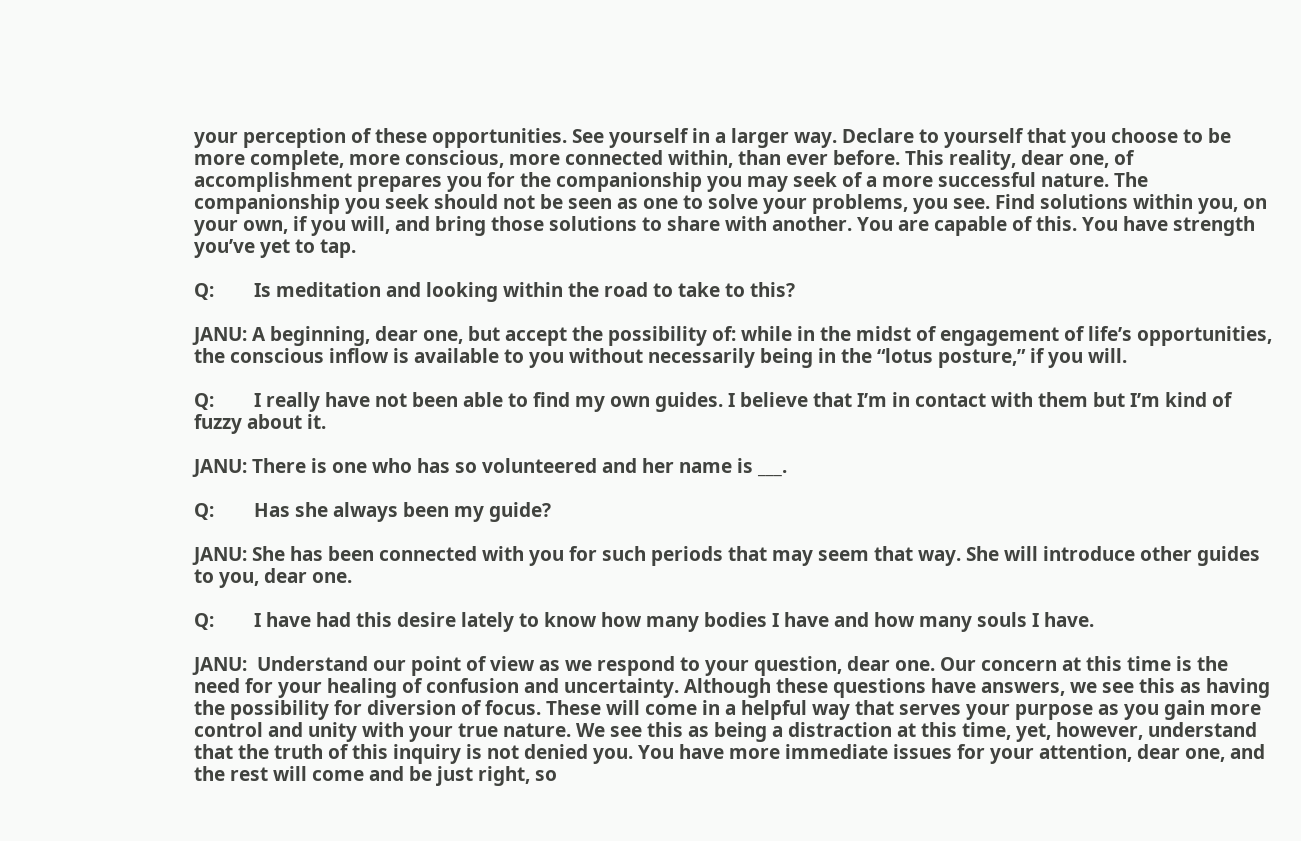your perception of these opportunities. See yourself in a larger way. Declare to yourself that you choose to be more complete, more conscious, more connected within, than ever before. This reality, dear one, of accomplishment prepares you for the companionship you may seek of a more successful nature. The companionship you seek should not be seen as one to solve your problems, you see. Find solutions within you, on your own, if you will, and bring those solutions to share with another. You are capable of this. You have strength you’ve yet to tap.

Q:        Is meditation and looking within the road to take to this?

JANU: A beginning, dear one, but accept the possibility of: while in the midst of engagement of life’s opportunities, the conscious inflow is available to you without necessarily being in the “lotus posture,” if you will.

Q:        I really have not been able to find my own guides. I believe that I’m in contact with them but I’m kind of fuzzy about it.

JANU: There is one who has so volunteered and her name is ___.

Q:        Has she always been my guide?

JANU: She has been connected with you for such periods that may seem that way. She will introduce other guides to you, dear one.

Q:        I have had this desire lately to know how many bodies I have and how many souls I have.

JANU:  Understand our point of view as we respond to your question, dear one. Our concern at this time is the need for your healing of confusion and uncertainty. Although these questions have answers, we see this as having the possibility for diversion of focus. These will come in a helpful way that serves your purpose as you gain more control and unity with your true nature. We see this as being a distraction at this time, yet, however, understand that the truth of this inquiry is not denied you. You have more immediate issues for your attention, dear one, and the rest will come and be just right, so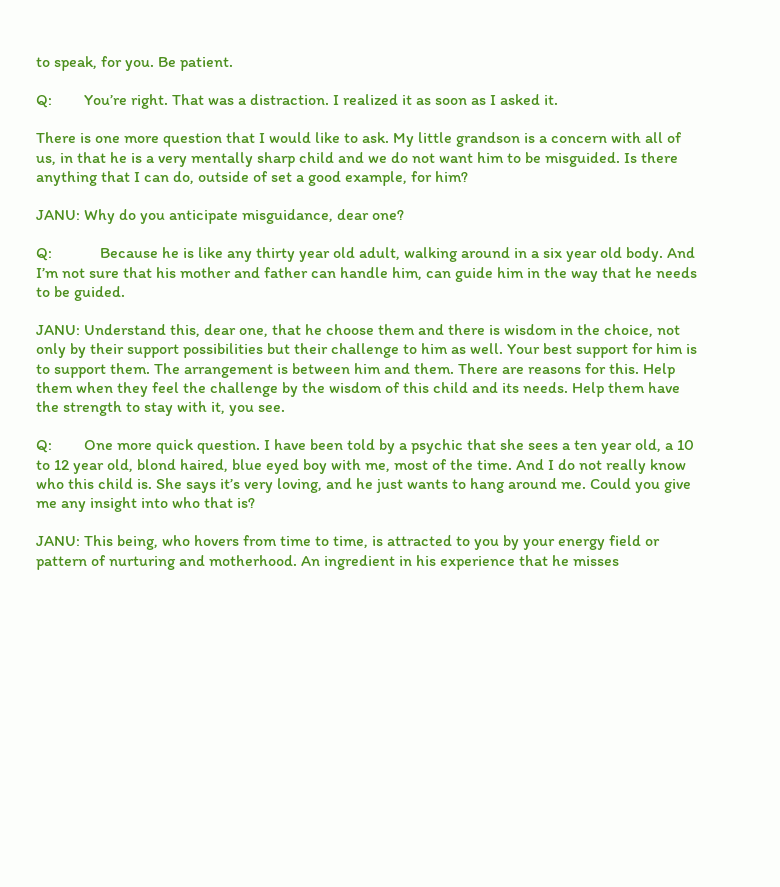to speak, for you. Be patient.

Q:        You’re right. That was a distraction. I realized it as soon as I asked it.

There is one more question that I would like to ask. My little grandson is a concern with all of us, in that he is a very mentally sharp child and we do not want him to be misguided. Is there anything that I can do, outside of set a good example, for him?

JANU: Why do you anticipate misguidance, dear one?

Q:            Because he is like any thirty year old adult, walking around in a six year old body. And I’m not sure that his mother and father can handle him, can guide him in the way that he needs to be guided.

JANU: Understand this, dear one, that he choose them and there is wisdom in the choice, not only by their support possibilities but their challenge to him as well. Your best support for him is to support them. The arrangement is between him and them. There are reasons for this. Help them when they feel the challenge by the wisdom of this child and its needs. Help them have the strength to stay with it, you see.

Q:        One more quick question. I have been told by a psychic that she sees a ten year old, a 10 to 12 year old, blond haired, blue eyed boy with me, most of the time. And I do not really know who this child is. She says it’s very loving, and he just wants to hang around me. Could you give me any insight into who that is?

JANU: This being, who hovers from time to time, is attracted to you by your energy field or pattern of nurturing and motherhood. An ingredient in his experience that he misses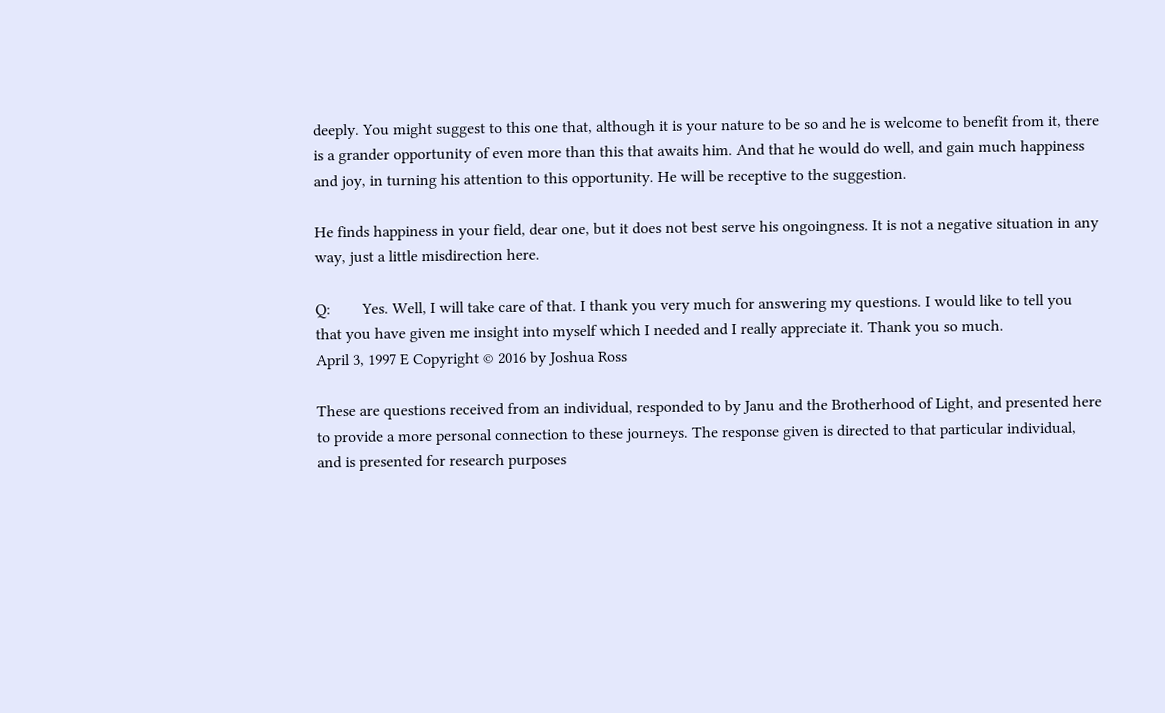deeply. You might suggest to this one that, although it is your nature to be so and he is welcome to benefit from it, there is a grander opportunity of even more than this that awaits him. And that he would do well, and gain much happiness and joy, in turning his attention to this opportunity. He will be receptive to the suggestion.

He finds happiness in your field, dear one, but it does not best serve his ongoingness. It is not a negative situation in any way, just a little misdirection here.

Q:        Yes. Well, I will take care of that. I thank you very much for answering my questions. I would like to tell you that you have given me insight into myself which I needed and I really appreciate it. Thank you so much.
April 3, 1997 E Copyright © 2016 by Joshua Ross

These are questions received from an individual, responded to by Janu and the Brotherhood of Light, and presented here to provide a more personal connection to these journeys. The response given is directed to that particular individual, and is presented for research purposes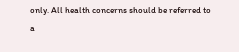only. All health concerns should be referred to a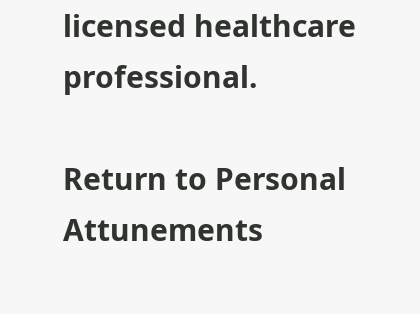licensed healthcare professional.

Return to Personal Attunements